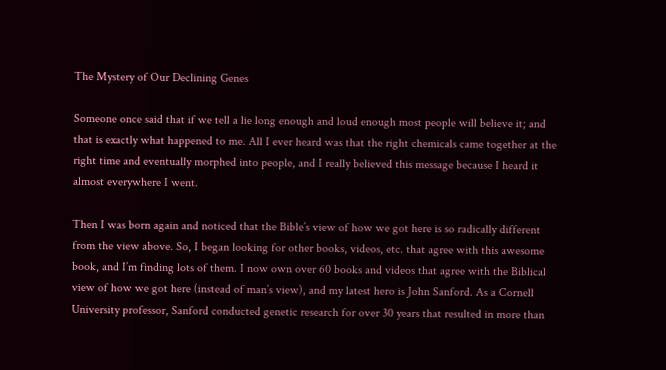The Mystery of Our Declining Genes

Someone once said that if we tell a lie long enough and loud enough most people will believe it; and that is exactly what happened to me. All I ever heard was that the right chemicals came together at the right time and eventually morphed into people, and I really believed this message because I heard it almost everywhere I went.

Then I was born again and noticed that the Bible’s view of how we got here is so radically different from the view above. So, I began looking for other books, videos, etc. that agree with this awesome book, and I’m finding lots of them. I now own over 60 books and videos that agree with the Biblical view of how we got here (instead of man’s view), and my latest hero is John Sanford. As a Cornell University professor, Sanford conducted genetic research for over 30 years that resulted in more than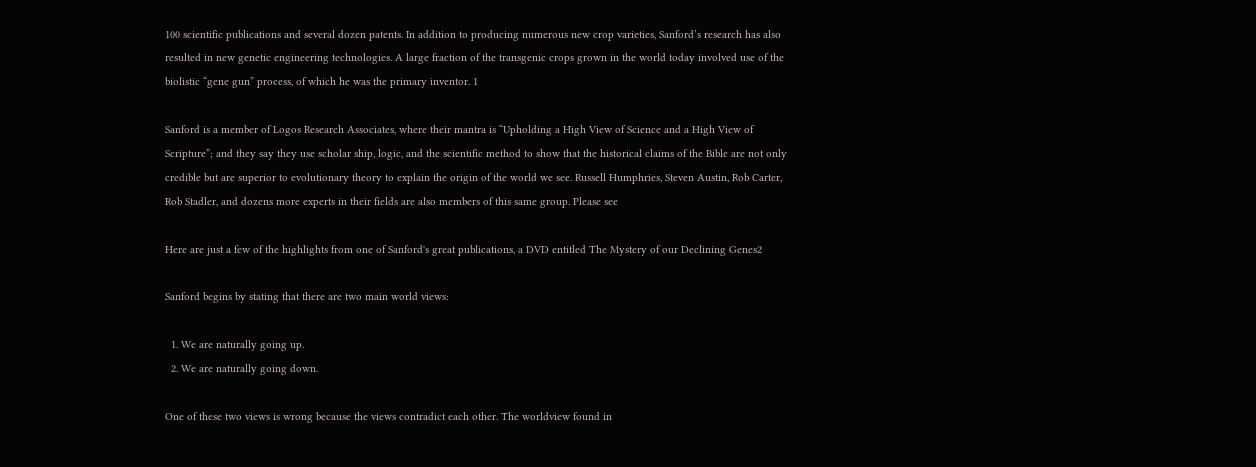100 scientific publications and several dozen patents. In addition to producing numerous new crop varieties, Sanford’s research has also resulted in new genetic engineering technologies. A large fraction of the transgenic crops grown in the world today involved use of the biolistic “gene gun” process, of which he was the primary inventor. 1

Sanford is a member of Logos Research Associates, where their mantra is “Upholding a High View of Science and a High View of Scripture”; and they say they use scholar ship, logic, and the scientific method to show that the historical claims of the Bible are not only credible but are superior to evolutionary theory to explain the origin of the world we see. Russell Humphries, Steven Austin, Rob Carter, Rob Stadler, and dozens more experts in their fields are also members of this same group. Please see

Here are just a few of the highlights from one of Sanford's great publications, a DVD entitled The Mystery of our Declining Genes2

Sanford begins by stating that there are two main world views:

  1. We are naturally going up.
  2. We are naturally going down.

One of these two views is wrong because the views contradict each other. The worldview found in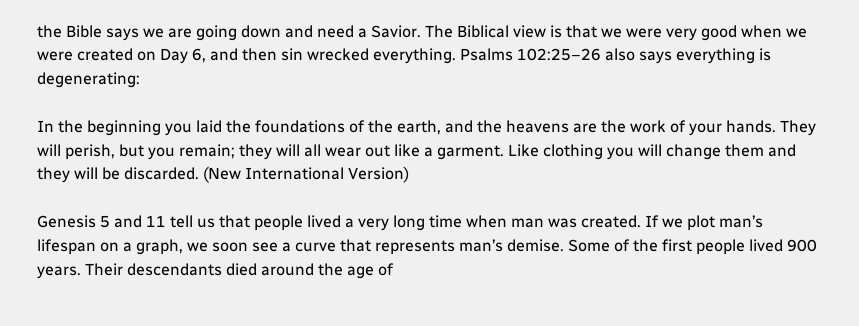the Bible says we are going down and need a Savior. The Biblical view is that we were very good when we were created on Day 6, and then sin wrecked everything. Psalms 102:25–26 also says everything is degenerating:

In the beginning you laid the foundations of the earth, and the heavens are the work of your hands. They will perish, but you remain; they will all wear out like a garment. Like clothing you will change them and they will be discarded. (New International Version)

Genesis 5 and 11 tell us that people lived a very long time when man was created. If we plot man’s lifespan on a graph, we soon see a curve that represents man’s demise. Some of the first people lived 900 years. Their descendants died around the age of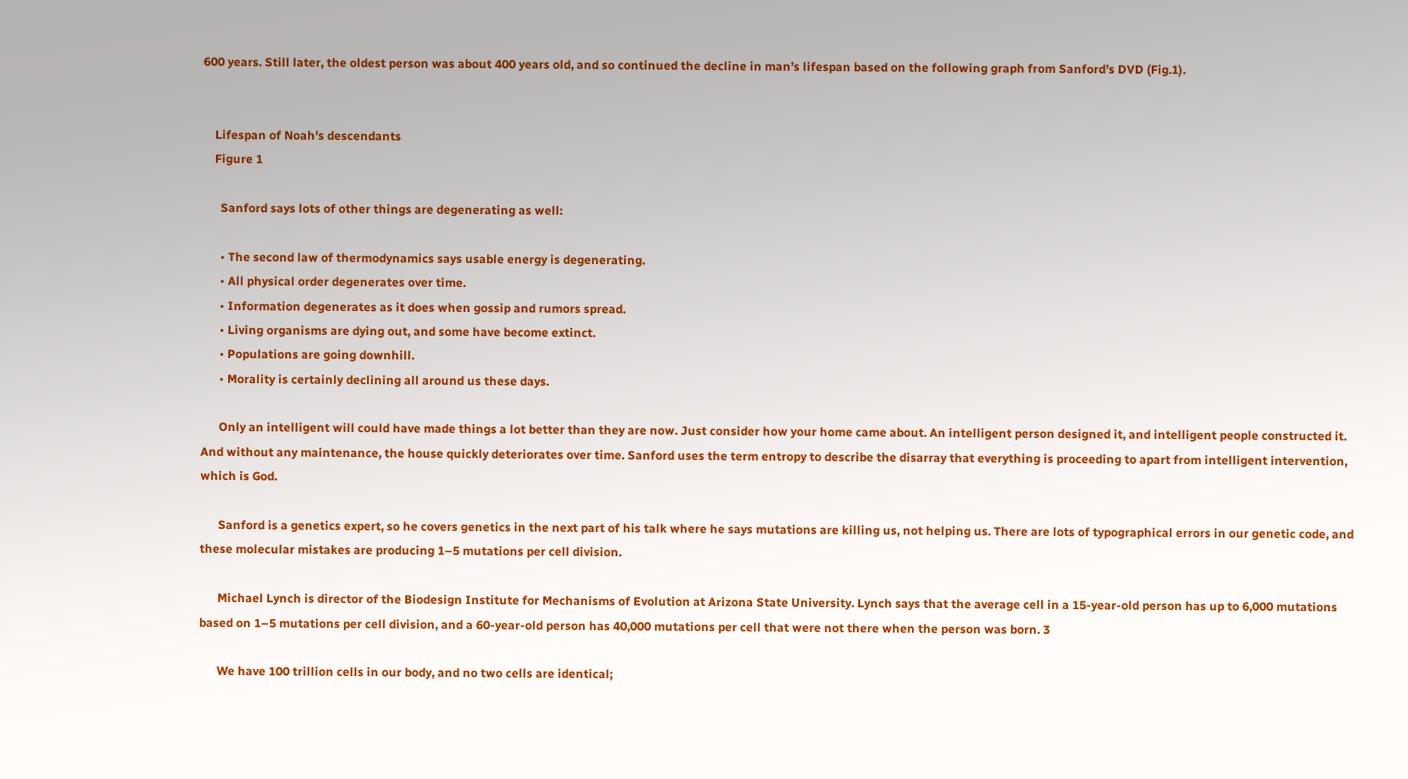600 years. Still later, the oldest person was about 400 years old, and so continued the decline in man’s lifespan based on the following graph from Sanford’s DVD (Fig.1).


    Lifespan of Noah's descendants
    Figure 1

      Sanford says lots of other things are degenerating as well:

      • The second law of thermodynamics says usable energy is degenerating.
      • All physical order degenerates over time.
      • Information degenerates as it does when gossip and rumors spread.
      • Living organisms are dying out, and some have become extinct.
      • Populations are going downhill.
      • Morality is certainly declining all around us these days.

      Only an intelligent will could have made things a lot better than they are now. Just consider how your home came about. An intelligent person designed it, and intelligent people constructed it. And without any maintenance, the house quickly deteriorates over time. Sanford uses the term entropy to describe the disarray that everything is proceeding to apart from intelligent intervention, which is God.

      Sanford is a genetics expert, so he covers genetics in the next part of his talk where he says mutations are killing us, not helping us. There are lots of typographical errors in our genetic code, and these molecular mistakes are producing 1–5 mutations per cell division.

      Michael Lynch is director of the Biodesign Institute for Mechanisms of Evolution at Arizona State University. Lynch says that the average cell in a 15-year-old person has up to 6,000 mutations based on 1–5 mutations per cell division, and a 60-year-old person has 40,000 mutations per cell that were not there when the person was born. 3

      We have 100 trillion cells in our body, and no two cells are identical;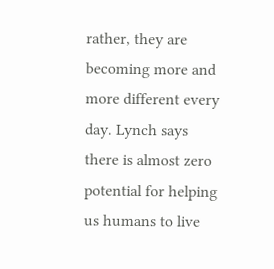rather, they are becoming more and more different every day. Lynch says there is almost zero potential for helping us humans to live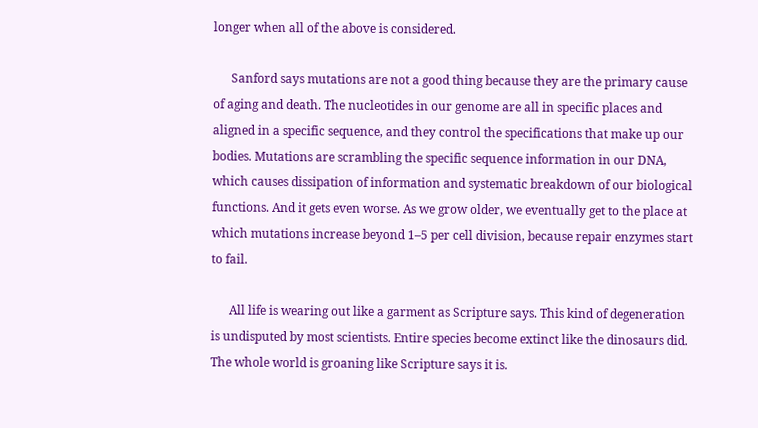longer when all of the above is considered.

      Sanford says mutations are not a good thing because they are the primary cause of aging and death. The nucleotides in our genome are all in specific places and aligned in a specific sequence, and they control the specifications that make up our bodies. Mutations are scrambling the specific sequence information in our DNA, which causes dissipation of information and systematic breakdown of our biological functions. And it gets even worse. As we grow older, we eventually get to the place at which mutations increase beyond 1–5 per cell division, because repair enzymes start to fail.

      All life is wearing out like a garment as Scripture says. This kind of degeneration is undisputed by most scientists. Entire species become extinct like the dinosaurs did. The whole world is groaning like Scripture says it is.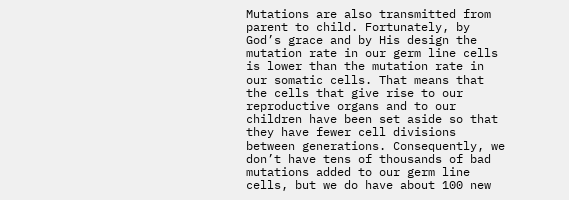Mutations are also transmitted from parent to child. Fortunately, by God’s grace and by His design the mutation rate in our germ line cells is lower than the mutation rate in our somatic cells. That means that the cells that give rise to our reproductive organs and to our children have been set aside so that they have fewer cell divisions between generations. Consequently, we don’t have tens of thousands of bad mutations added to our germ line cells, but we do have about 100 new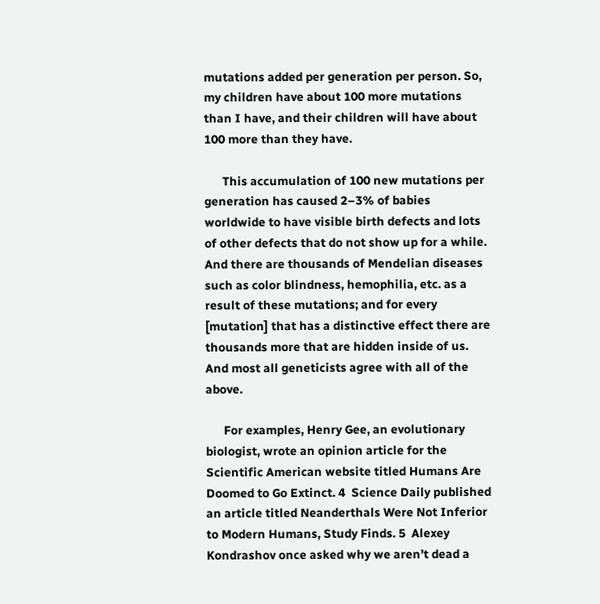mutations added per generation per person. So, my children have about 100 more mutations than I have, and their children will have about 100 more than they have.

      This accumulation of 100 new mutations per generation has caused 2–3% of babies worldwide to have visible birth defects and lots of other defects that do not show up for a while. And there are thousands of Mendelian diseases such as color blindness, hemophilia, etc. as a result of these mutations; and for every [mutation] that has a distinctive effect there are thousands more that are hidden inside of us. And most all geneticists agree with all of the above.

      For examples, Henry Gee, an evolutionary biologist, wrote an opinion article for the Scientific American website titled Humans Are Doomed to Go Extinct. 4  Science Daily published an article titled Neanderthals Were Not Inferior to Modern Humans, Study Finds. 5  Alexey Kondrashov once asked why we aren’t dead a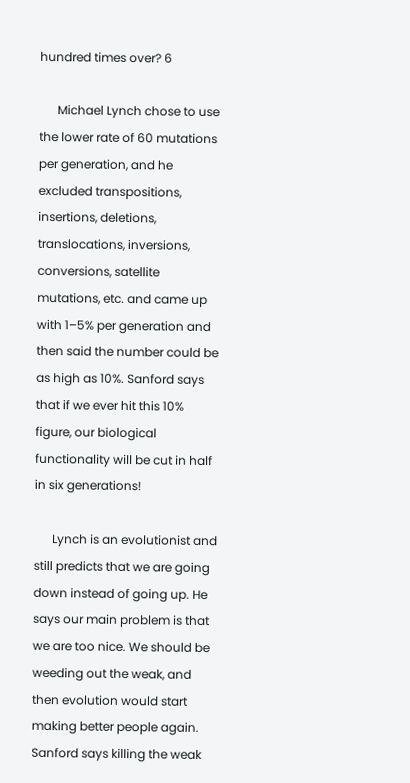hundred times over? 6

      Michael Lynch chose to use the lower rate of 60 mutations per generation, and he excluded transpositions, insertions, deletions, translocations, inversions, conversions, satellite mutations, etc. and came up with 1–5% per generation and then said the number could be as high as 10%. Sanford says that if we ever hit this 10% figure, our biological functionality will be cut in half in six generations!

      Lynch is an evolutionist and still predicts that we are going down instead of going up. He says our main problem is that we are too nice. We should be weeding out the weak, and then evolution would start making better people again. Sanford says killing the weak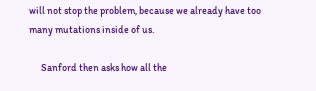will not stop the problem, because we already have too many mutations inside of us.

      Sanford then asks how all the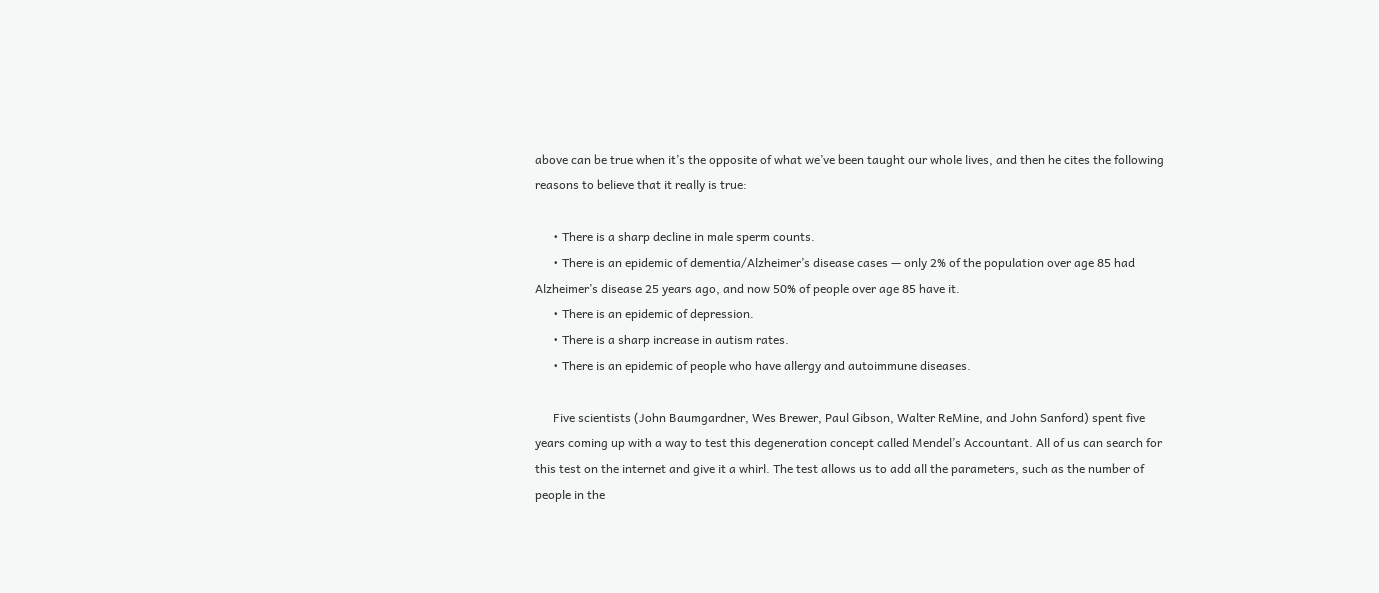above can be true when it’s the opposite of what we’ve been taught our whole lives, and then he cites the following reasons to believe that it really is true:

      • There is a sharp decline in male sperm counts.
      • There is an epidemic of dementia/Alzheimer’s disease cases — only 2% of the population over age 85 had Alzheimer’s disease 25 years ago, and now 50% of people over age 85 have it.
      • There is an epidemic of depression.
      • There is a sharp increase in autism rates.
      • There is an epidemic of people who have allergy and autoimmune diseases.

      Five scientists (John Baumgardner, Wes Brewer, Paul Gibson, Walter ReMine, and John Sanford) spent five years coming up with a way to test this degeneration concept called Mendel’s Accountant. All of us can search for this test on the internet and give it a whirl. The test allows us to add all the parameters, such as the number of people in the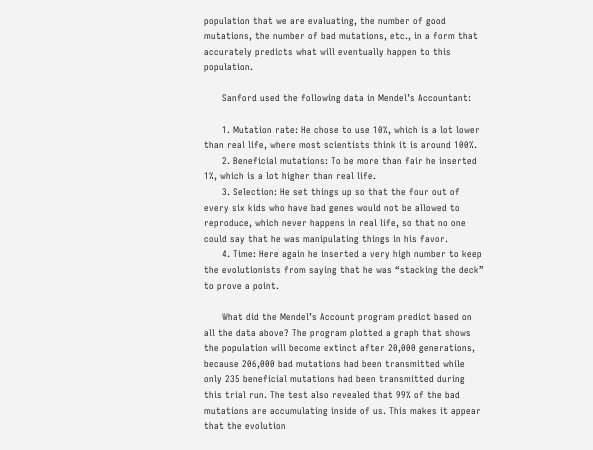population that we are evaluating, the number of good mutations, the number of bad mutations, etc., in a form that accurately predicts what will eventually happen to this population.

      Sanford used the following data in Mendel’s Accountant:

      1. Mutation rate: He chose to use 10%, which is a lot lower than real life, where most scientists think it is around 100%.
      2. Beneficial mutations: To be more than fair he inserted 1%, which is a lot higher than real life.
      3. Selection: He set things up so that the four out of every six kids who have bad genes would not be allowed to reproduce, which never happens in real life, so that no one could say that he was manipulating things in his favor.
      4. Time: Here again he inserted a very high number to keep the evolutionists from saying that he was “stacking the deck” to prove a point.

      What did the Mendel’s Account program predict based on all the data above? The program plotted a graph that shows the population will become extinct after 20,000 generations, because 206,000 bad mutations had been transmitted while only 235 beneficial mutations had been transmitted during this trial run. The test also revealed that 99% of the bad mutations are accumulating inside of us. This makes it appear that the evolution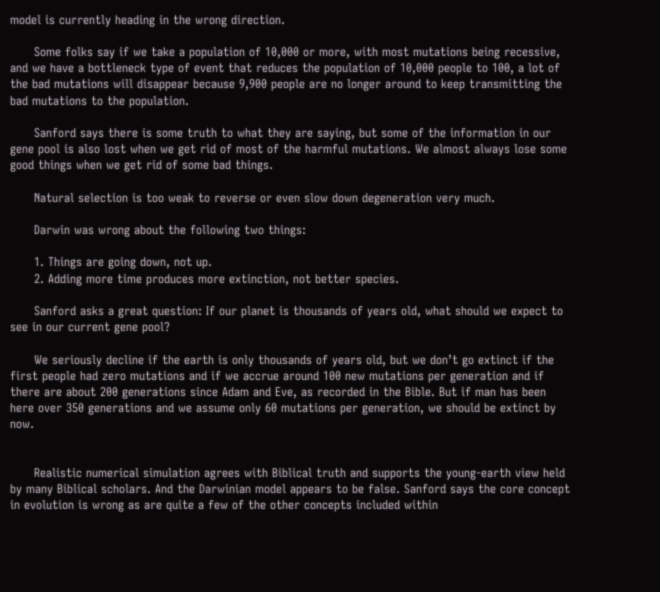model is currently heading in the wrong direction.

      Some folks say if we take a population of 10,000 or more, with most mutations being recessive, and we have a bottleneck type of event that reduces the population of 10,000 people to 100, a lot of the bad mutations will disappear because 9,900 people are no longer around to keep transmitting the bad mutations to the population.

      Sanford says there is some truth to what they are saying, but some of the information in our gene pool is also lost when we get rid of most of the harmful mutations. We almost always lose some good things when we get rid of some bad things.

      Natural selection is too weak to reverse or even slow down degeneration very much.

      Darwin was wrong about the following two things:

      1. Things are going down, not up.
      2. Adding more time produces more extinction, not better species.

      Sanford asks a great question: If our planet is thousands of years old, what should we expect to see in our current gene pool?

      We seriously decline if the earth is only thousands of years old, but we don’t go extinct if the first people had zero mutations and if we accrue around 100 new mutations per generation and if there are about 200 generations since Adam and Eve, as recorded in the Bible. But if man has been here over 350 generations and we assume only 60 mutations per generation, we should be extinct by now.


      Realistic numerical simulation agrees with Biblical truth and supports the young-earth view held by many Biblical scholars. And the Darwinian model appears to be false. Sanford says the core concept in evolution is wrong as are quite a few of the other concepts included within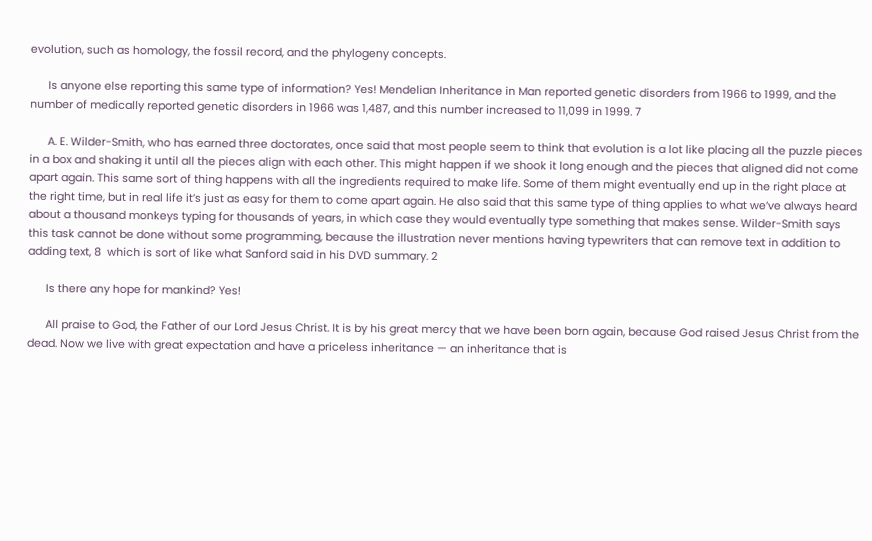evolution, such as homology, the fossil record, and the phylogeny concepts.

      Is anyone else reporting this same type of information? Yes! Mendelian Inheritance in Man reported genetic disorders from 1966 to 1999, and the number of medically reported genetic disorders in 1966 was 1,487, and this number increased to 11,099 in 1999. 7

      A. E. Wilder-Smith, who has earned three doctorates, once said that most people seem to think that evolution is a lot like placing all the puzzle pieces in a box and shaking it until all the pieces align with each other. This might happen if we shook it long enough and the pieces that aligned did not come apart again. This same sort of thing happens with all the ingredients required to make life. Some of them might eventually end up in the right place at the right time, but in real life it’s just as easy for them to come apart again. He also said that this same type of thing applies to what we’ve always heard about a thousand monkeys typing for thousands of years, in which case they would eventually type something that makes sense. Wilder-Smith says this task cannot be done without some programming, because the illustration never mentions having typewriters that can remove text in addition to adding text, 8  which is sort of like what Sanford said in his DVD summary. 2

      Is there any hope for mankind? Yes!

      All praise to God, the Father of our Lord Jesus Christ. It is by his great mercy that we have been born again, because God raised Jesus Christ from the dead. Now we live with great expectation and have a priceless inheritance — an inheritance that is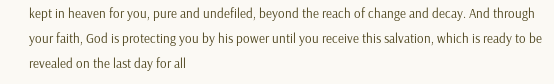kept in heaven for you, pure and undefiled, beyond the reach of change and decay. And through your faith, God is protecting you by his power until you receive this salvation, which is ready to be revealed on the last day for all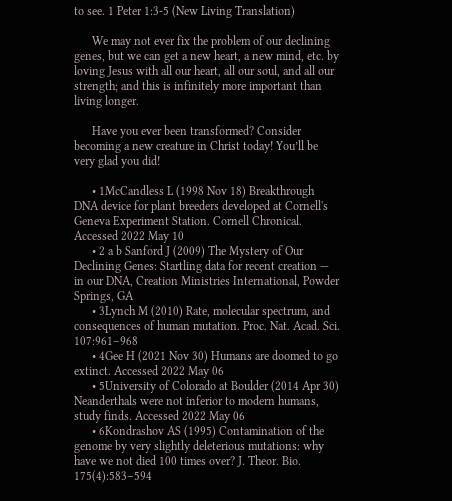to see. 1 Peter 1:3-5 (New Living Translation)

      We may not ever fix the problem of our declining genes, but we can get a new heart, a new mind, etc. by loving Jesus with all our heart, all our soul, and all our strength; and this is infinitely more important than living longer.

      Have you ever been transformed? Consider becoming a new creature in Christ today! You’ll be very glad you did!

      • 1McCandless L (1998 Nov 18) Breakthrough DNA device for plant breeders developed at Cornell's Geneva Experiment Station. Cornell Chronical. Accessed 2022 May 10
      • 2 a b Sanford J (2009) The Mystery of Our Declining Genes: Startling data for recent creation — in our DNA, Creation Ministries International, Powder Springs, GA
      • 3Lynch M (2010) Rate, molecular spectrum, and consequences of human mutation. Proc. Nat. Acad. Sci. 107:961–968
      • 4Gee H (2021 Nov 30) Humans are doomed to go extinct. Accessed 2022 May 06
      • 5University of Colorado at Boulder (2014 Apr 30) Neanderthals were not inferior to modern humans, study finds. Accessed 2022 May 06
      • 6Kondrashov AS (1995) Contamination of the genome by very slightly deleterious mutations: why have we not died 100 times over? J. Theor. Bio. 175(4):583–594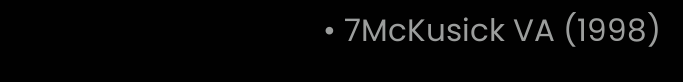• 7McKusick VA (1998)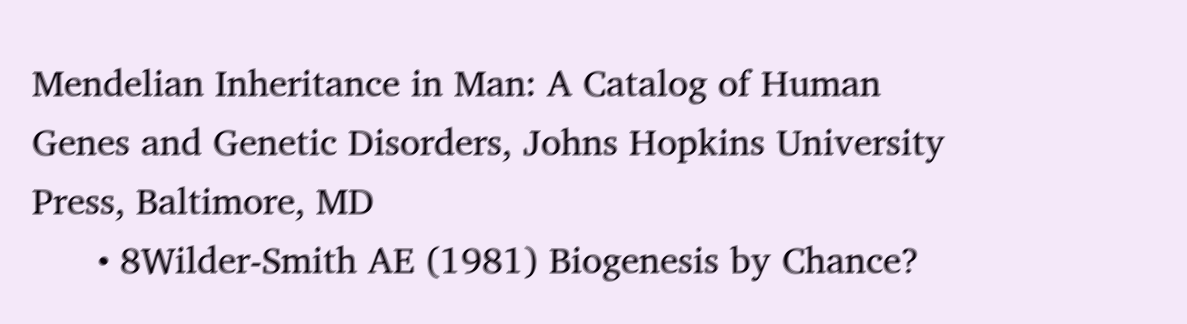Mendelian Inheritance in Man: A Catalog of Human Genes and Genetic Disorders, Johns Hopkins University Press, Baltimore, MD
      • 8Wilder-Smith AE (1981) Biogenesis by Chance?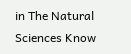in The Natural Sciences Know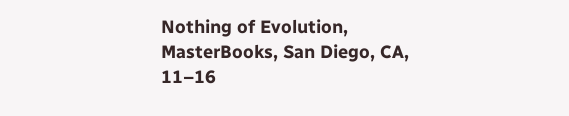Nothing of Evolution, MasterBooks, San Diego, CA, 11–16